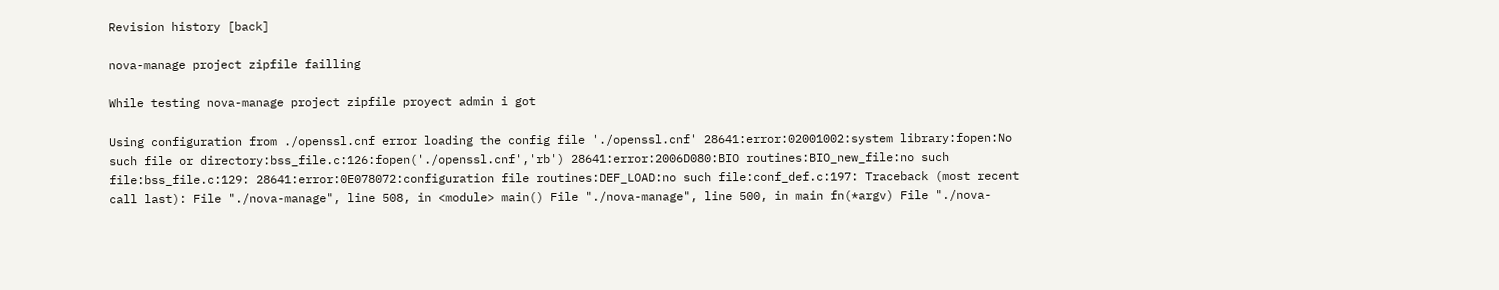Revision history [back]

nova-manage project zipfile failling

While testing nova-manage project zipfile proyect admin i got

Using configuration from ./openssl.cnf error loading the config file './openssl.cnf' 28641:error:02001002:system library:fopen:No such file or directory:bss_file.c:126:fopen('./openssl.cnf','rb') 28641:error:2006D080:BIO routines:BIO_new_file:no such file:bss_file.c:129: 28641:error:0E078072:configuration file routines:DEF_LOAD:no such file:conf_def.c:197: Traceback (most recent call last): File "./nova-manage", line 508, in <module> main() File "./nova-manage", line 500, in main fn(*argv) File "./nova-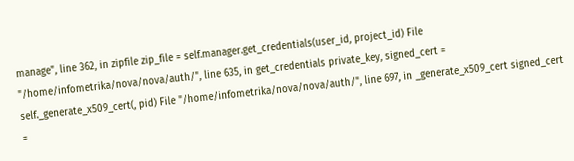manage", line 362, in zipfile zip_file = self.manager.get_credentials(user_id, project_id) File "/home/infometrika/nova/nova/auth/", line 635, in get_credentials private_key, signed_cert = self._generate_x509_cert(, pid) File "/home/infometrika/nova/nova/auth/", line 697, in _generate_x509_cert signed_cert =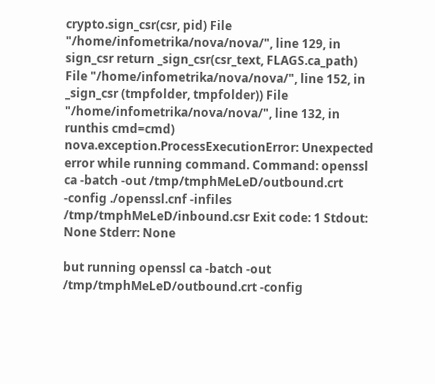crypto.sign_csr(csr, pid) File "/home/infometrika/nova/nova/", line 129, in sign_csr return _sign_csr(csr_text, FLAGS.ca_path) File "/home/infometrika/nova/nova/", line 152, in _sign_csr (tmpfolder, tmpfolder)) File "/home/infometrika/nova/nova/", line 132, in runthis cmd=cmd) nova.exception.ProcessExecutionError: Unexpected error while running command. Command: openssl ca -batch -out /tmp/tmphMeLeD/outbound.crt -config ./openssl.cnf -infiles /tmp/tmphMeLeD/inbound.csr Exit code: 1 Stdout: None Stderr: None

but running openssl ca -batch -out /tmp/tmphMeLeD/outbound.crt -config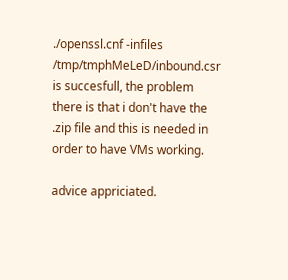./openssl.cnf -infiles /tmp/tmphMeLeD/inbound.csr is succesfull, the problem there is that i don't have the .zip file and this is needed in order to have VMs working.

advice appriciated.